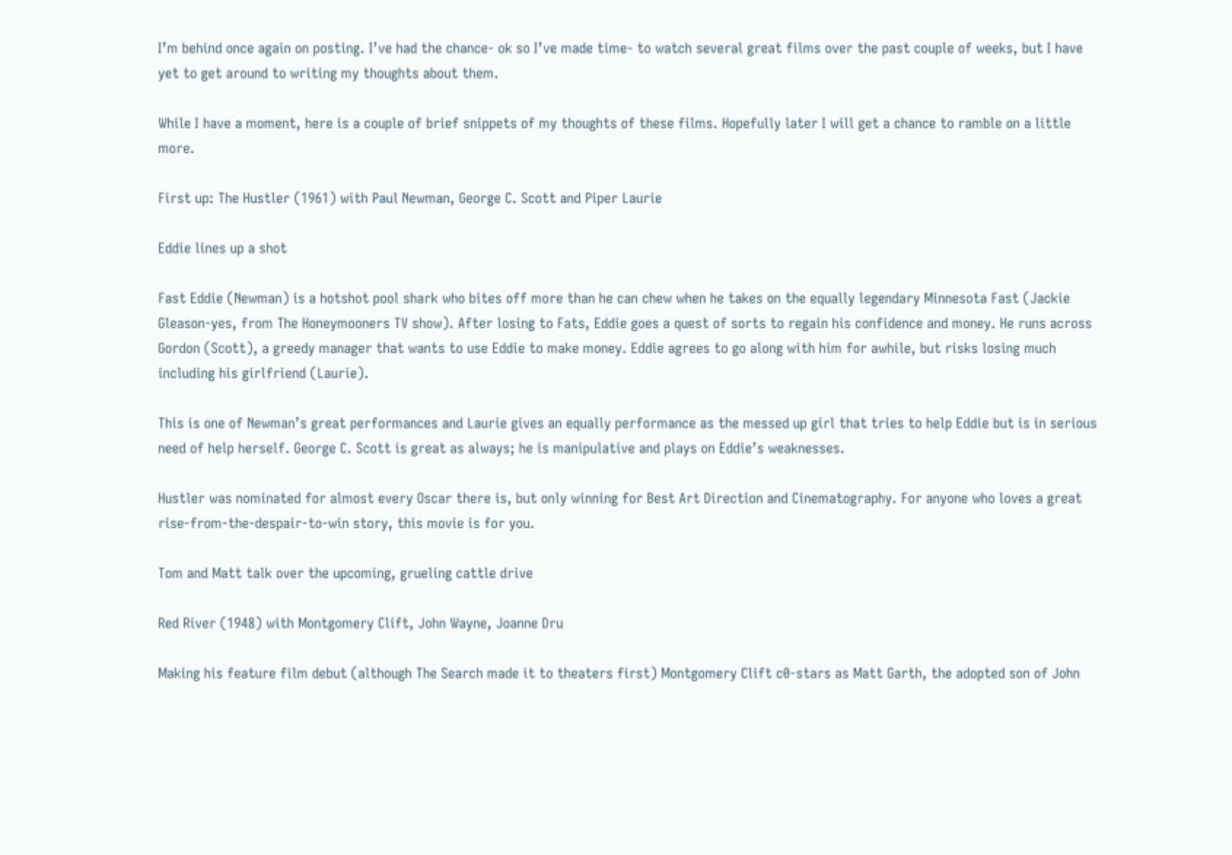I’m behind once again on posting. I’ve had the chance- ok so I’ve made time- to watch several great films over the past couple of weeks, but I have yet to get around to writing my thoughts about them.

While I have a moment, here is a couple of brief snippets of my thoughts of these films. Hopefully later I will get a chance to ramble on a little more.

First up: The Hustler (1961) with Paul Newman, George C. Scott and Piper Laurie

Eddie lines up a shot

Fast Eddie (Newman) is a hotshot pool shark who bites off more than he can chew when he takes on the equally legendary Minnesota Fast (Jackie Gleason-yes, from The Honeymooners TV show). After losing to Fats, Eddie goes a quest of sorts to regain his confidence and money. He runs across Gordon (Scott), a greedy manager that wants to use Eddie to make money. Eddie agrees to go along with him for awhile, but risks losing much including his girlfriend (Laurie).

This is one of Newman’s great performances and Laurie gives an equally performance as the messed up girl that tries to help Eddie but is in serious need of help herself. George C. Scott is great as always; he is manipulative and plays on Eddie’s weaknesses.

Hustler was nominated for almost every Oscar there is, but only winning for Best Art Direction and Cinematography. For anyone who loves a great rise-from-the-despair-to-win story, this movie is for you.

Tom and Matt talk over the upcoming, grueling cattle drive

Red River (1948) with Montgomery Clift, John Wayne, Joanne Dru

Making his feature film debut (although The Search made it to theaters first) Montgomery Clift c0-stars as Matt Garth, the adopted son of John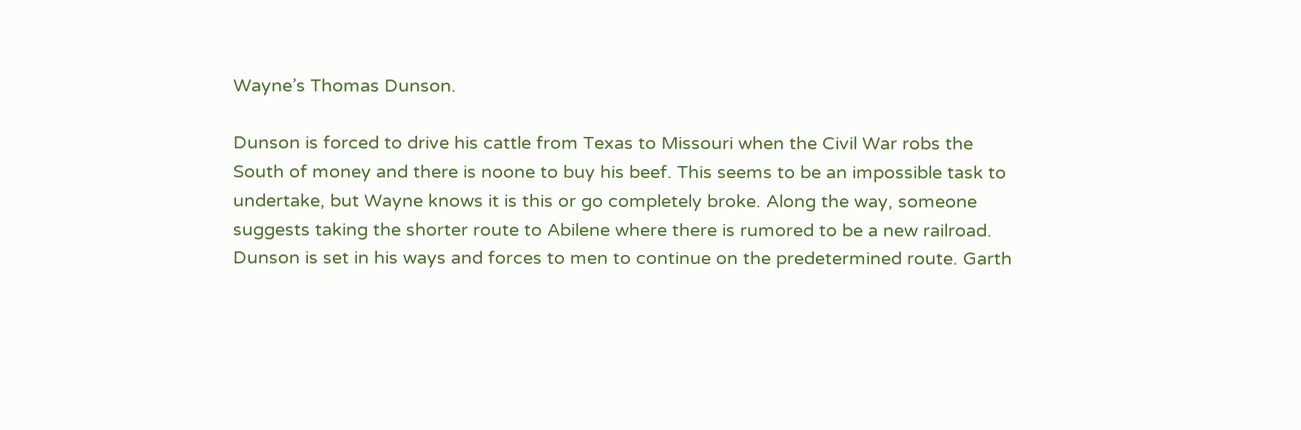Wayne’s Thomas Dunson.

Dunson is forced to drive his cattle from Texas to Missouri when the Civil War robs the South of money and there is noone to buy his beef. This seems to be an impossible task to undertake, but Wayne knows it is this or go completely broke. Along the way, someone suggests taking the shorter route to Abilene where there is rumored to be a new railroad. Dunson is set in his ways and forces to men to continue on the predetermined route. Garth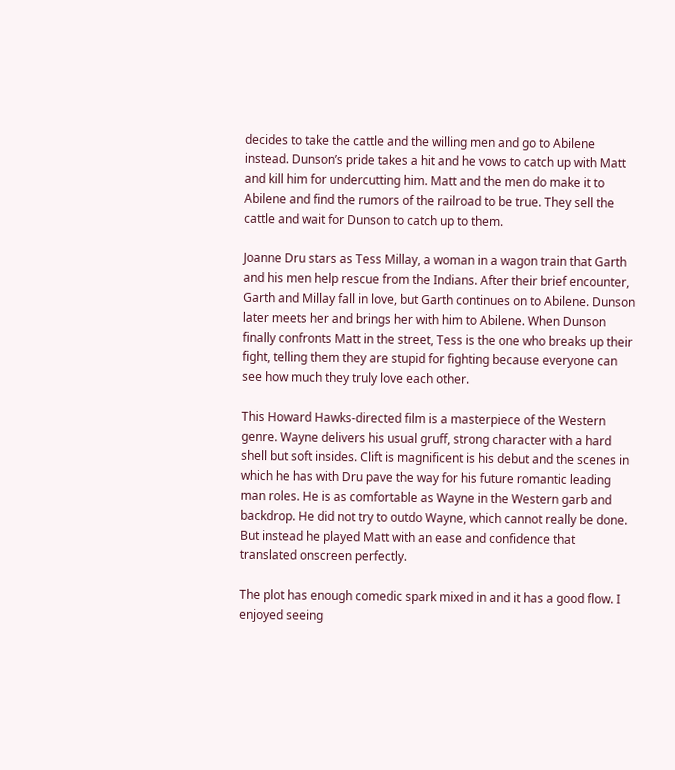decides to take the cattle and the willing men and go to Abilene instead. Dunson’s pride takes a hit and he vows to catch up with Matt and kill him for undercutting him. Matt and the men do make it to Abilene and find the rumors of the railroad to be true. They sell the cattle and wait for Dunson to catch up to them.

Joanne Dru stars as Tess Millay, a woman in a wagon train that Garth and his men help rescue from the Indians. After their brief encounter, Garth and Millay fall in love, but Garth continues on to Abilene. Dunson later meets her and brings her with him to Abilene. When Dunson finally confronts Matt in the street, Tess is the one who breaks up their fight, telling them they are stupid for fighting because everyone can see how much they truly love each other.

This Howard Hawks-directed film is a masterpiece of the Western genre. Wayne delivers his usual gruff, strong character with a hard shell but soft insides. Clift is magnificent is his debut and the scenes in which he has with Dru pave the way for his future romantic leading man roles. He is as comfortable as Wayne in the Western garb and backdrop. He did not try to outdo Wayne, which cannot really be done. But instead he played Matt with an ease and confidence that translated onscreen perfectly.

The plot has enough comedic spark mixed in and it has a good flow. I enjoyed seeing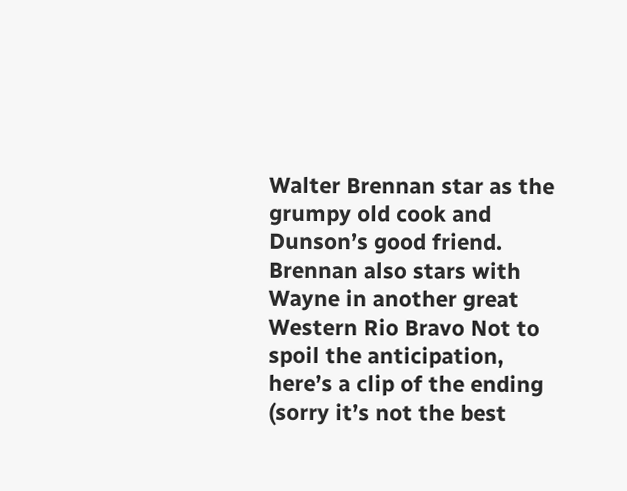Walter Brennan star as the grumpy old cook and Dunson’s good friend. Brennan also stars with Wayne in another great Western Rio Bravo Not to spoil the anticipation, here’s a clip of the ending (sorry it’s not the best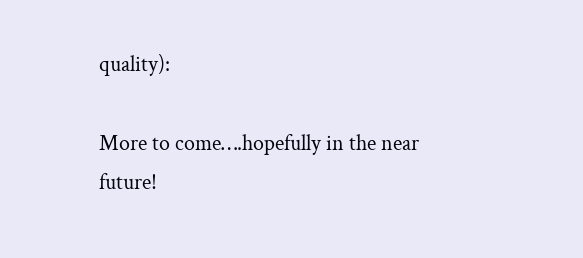quality):

More to come….hopefully in the near future!